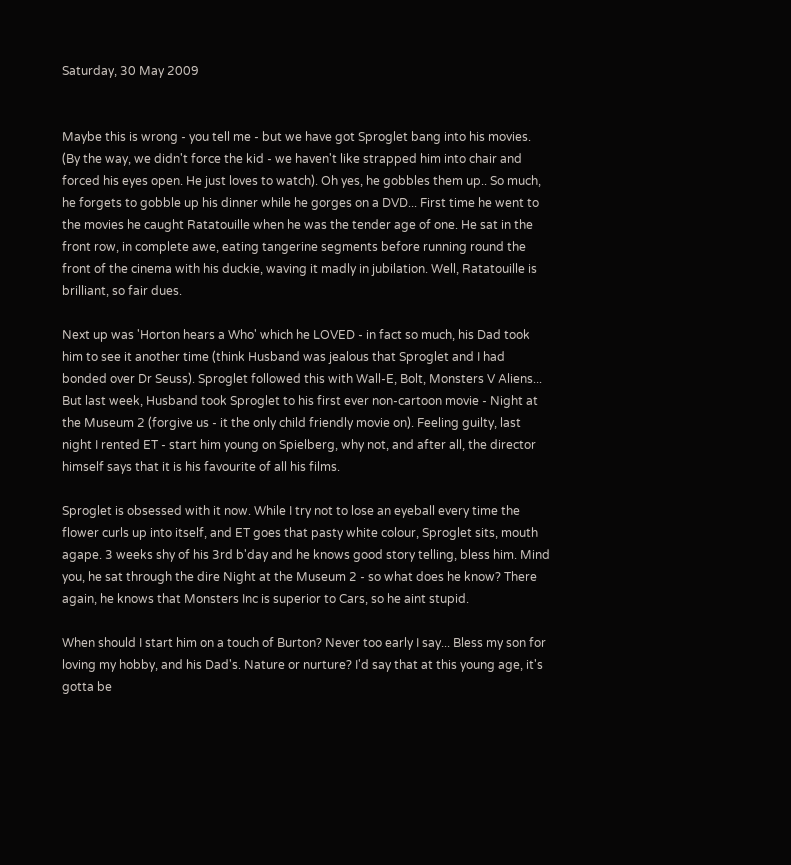Saturday, 30 May 2009


Maybe this is wrong - you tell me - but we have got Sproglet bang into his movies. (By the way, we didn't force the kid - we haven't like strapped him into chair and forced his eyes open. He just loves to watch). Oh yes, he gobbles them up.. So much, he forgets to gobble up his dinner while he gorges on a DVD... First time he went to the movies he caught Ratatouille when he was the tender age of one. He sat in the front row, in complete awe, eating tangerine segments before running round the front of the cinema with his duckie, waving it madly in jubilation. Well, Ratatouille is brilliant, so fair dues.

Next up was 'Horton hears a Who' which he LOVED - in fact so much, his Dad took him to see it another time (think Husband was jealous that Sproglet and I had bonded over Dr Seuss). Sproglet followed this with Wall-E, Bolt, Monsters V Aliens... But last week, Husband took Sproglet to his first ever non-cartoon movie - Night at the Museum 2 (forgive us - it the only child friendly movie on). Feeling guilty, last night I rented ET - start him young on Spielberg, why not, and after all, the director himself says that it is his favourite of all his films.

Sproglet is obsessed with it now. While I try not to lose an eyeball every time the flower curls up into itself, and ET goes that pasty white colour, Sproglet sits, mouth agape. 3 weeks shy of his 3rd b'day and he knows good story telling, bless him. Mind you, he sat through the dire Night at the Museum 2 - so what does he know? There again, he knows that Monsters Inc is superior to Cars, so he aint stupid.

When should I start him on a touch of Burton? Never too early I say... Bless my son for loving my hobby, and his Dad's. Nature or nurture? I'd say that at this young age, it's gotta be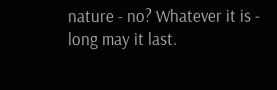nature - no? Whatever it is - long may it last.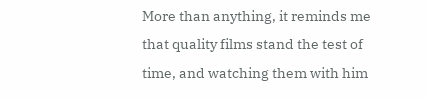More than anything, it reminds me that quality films stand the test of time, and watching them with him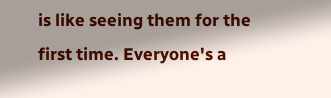is like seeing them for the first time. Everyone's a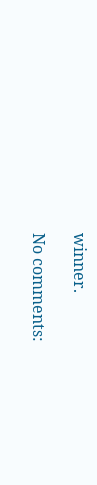winner.

No comments: